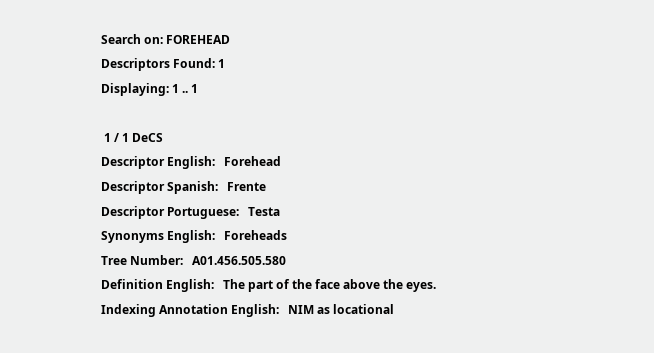Search on: FOREHEAD
Descriptors Found: 1
Displaying: 1 .. 1

 1 / 1 DeCS
Descriptor English:   Forehead
Descriptor Spanish:   Frente
Descriptor Portuguese:   Testa
Synonyms English:   Foreheads
Tree Number:   A01.456.505.580
Definition English:   The part of the face above the eyes.
Indexing Annotation English:   NIM as locational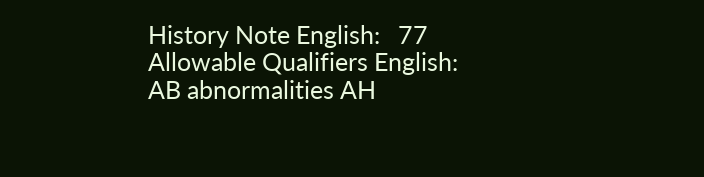History Note English:   77
Allowable Qualifiers English:
AB abnormalities AH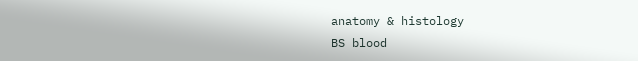anatomy & histology
BS blood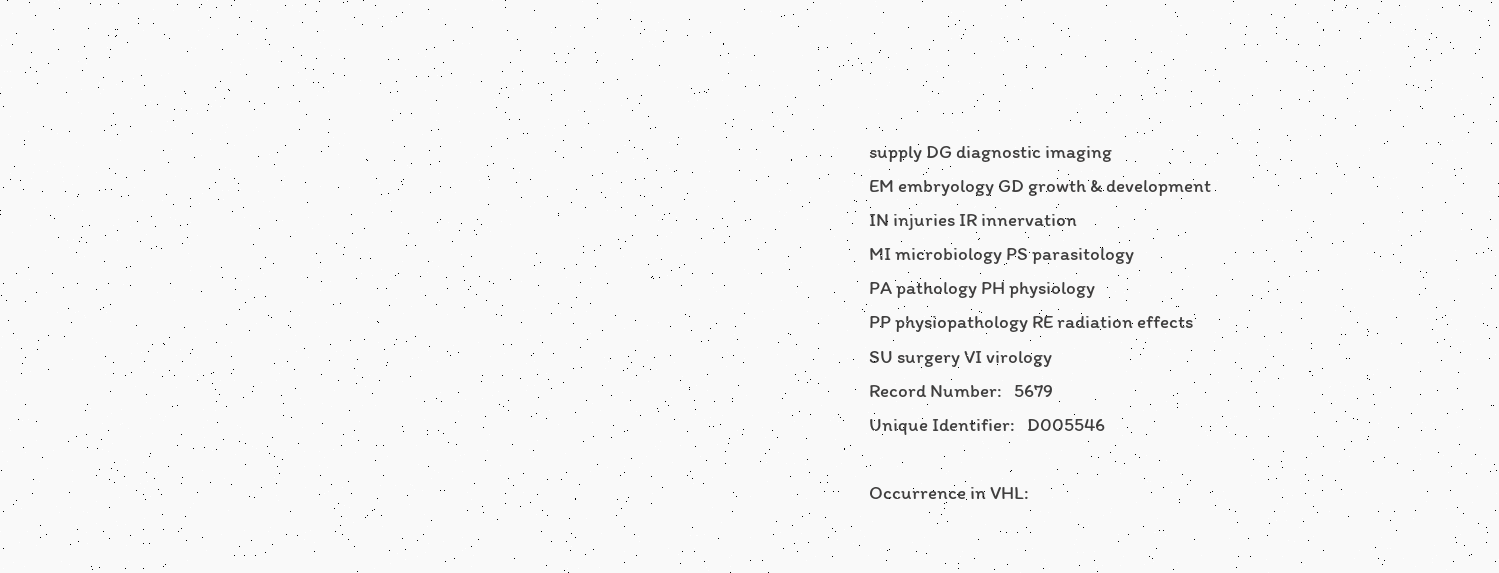supply DG diagnostic imaging
EM embryology GD growth & development
IN injuries IR innervation
MI microbiology PS parasitology
PA pathology PH physiology
PP physiopathology RE radiation effects
SU surgery VI virology
Record Number:   5679
Unique Identifier:   D005546

Occurrence in VHL: